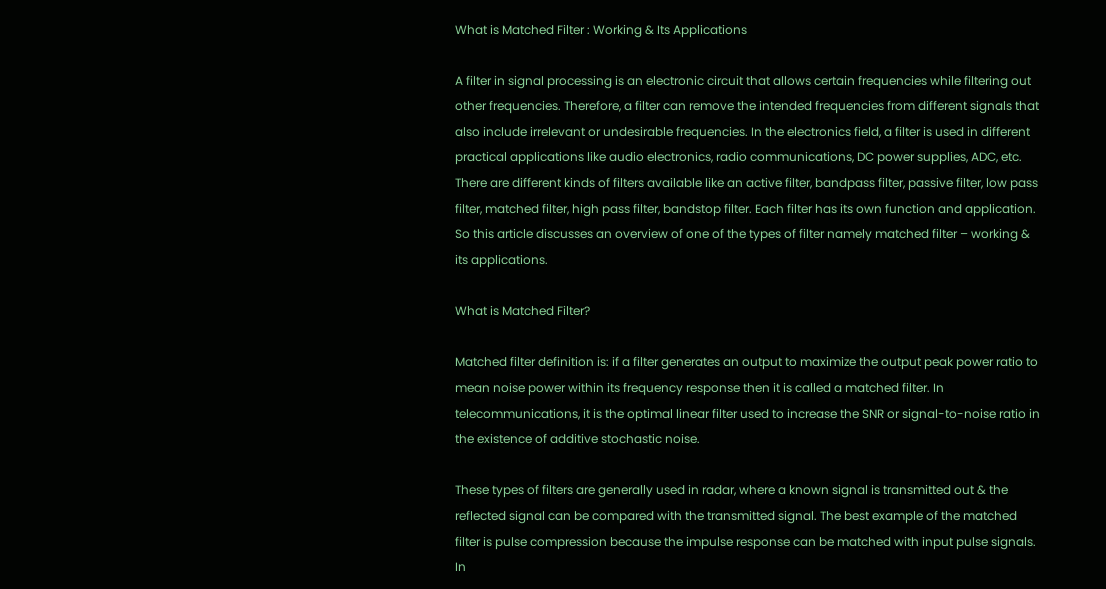What is Matched Filter : Working & Its Applications

A filter in signal processing is an electronic circuit that allows certain frequencies while filtering out other frequencies. Therefore, a filter can remove the intended frequencies from different signals that also include irrelevant or undesirable frequencies. In the electronics field, a filter is used in different practical applications like audio electronics, radio communications, DC power supplies, ADC, etc. There are different kinds of filters available like an active filter, bandpass filter, passive filter, low pass filter, matched filter, high pass filter, bandstop filter. Each filter has its own function and application. So this article discusses an overview of one of the types of filter namely matched filter – working & its applications.

What is Matched Filter?

Matched filter definition is: if a filter generates an output to maximize the output peak power ratio to mean noise power within its frequency response then it is called a matched filter. In telecommunications, it is the optimal linear filter used to increase the SNR or signal-to-noise ratio in the existence of additive stochastic noise.

These types of filters are generally used in radar, where a known signal is transmitted out & the reflected signal can be compared with the transmitted signal. The best example of the matched filter is pulse compression because the impulse response can be matched with input pulse signals. In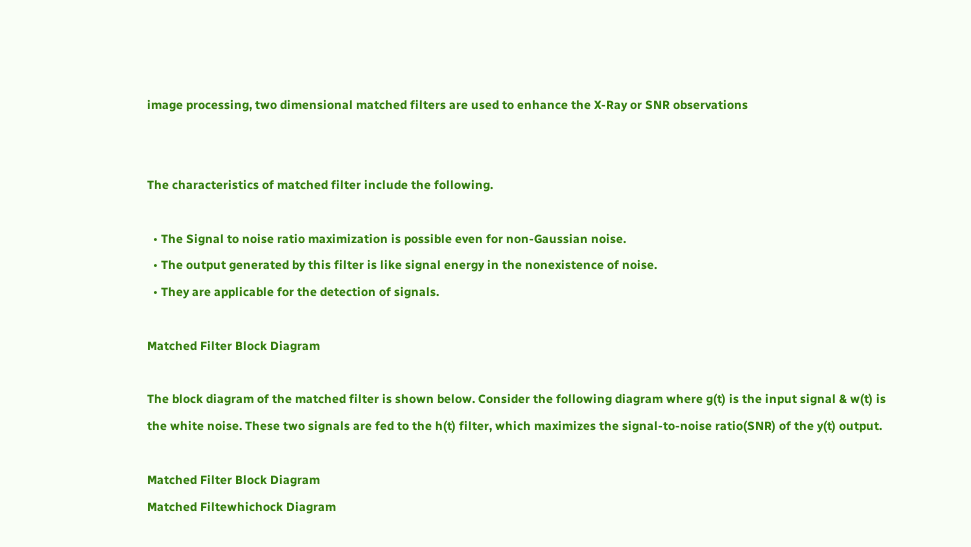image processing, two dimensional matched filters are used to enhance the X-Ray or SNR observations


The characteristics of matched filter include the following.

  • The Signal to noise ratio maximization is possible even for non-Gaussian noise.
  • The output generated by this filter is like signal energy in the nonexistence of noise.
  • They are applicable for the detection of signals.

Matched Filter Block Diagram

The block diagram of the matched filter is shown below. Consider the following diagram where g(t) is the input signal & w(t) is the white noise. These two signals are fed to the h(t) filter, which maximizes the signal-to-noise ratio(SNR) of the y(t) output.

Matched Filter Block Diagram
Matched Filtewhichock Diagram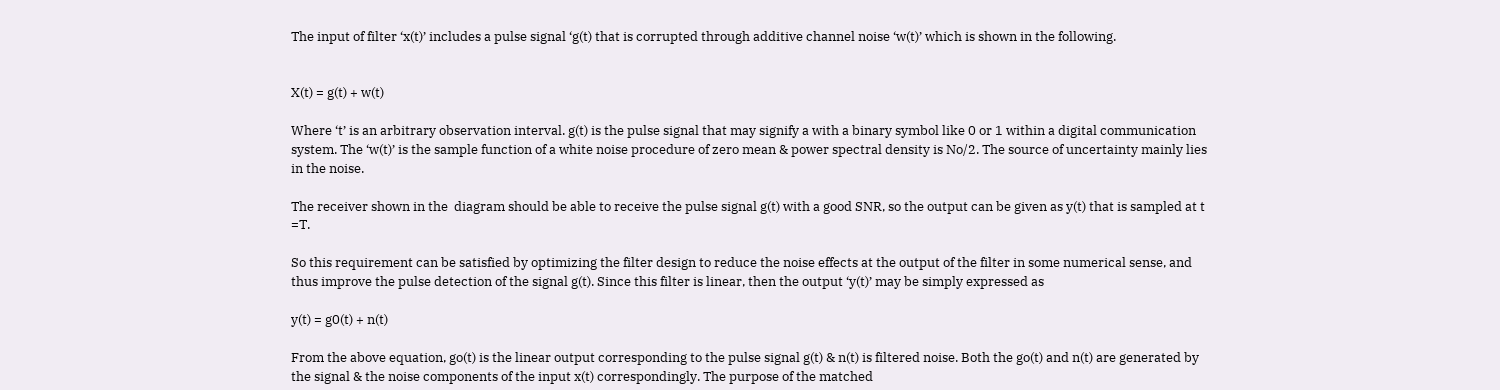The input of filter ‘x(t)’ includes a pulse signal ‘g(t) that is corrupted through additive channel noise ‘w(t)’ which is shown in the following.


X(t) = g(t) + w(t)

Where ‘t’ is an arbitrary observation interval. g(t) is the pulse signal that may signify a with a binary symbol like 0 or 1 within a digital communication system. The ‘w(t)’ is the sample function of a white noise procedure of zero mean & power spectral density is No/2. The source of uncertainty mainly lies in the noise.

The receiver shown in the  diagram should be able to receive the pulse signal g(t) with a good SNR, so the output can be given as y(t) that is sampled at t =T.

So this requirement can be satisfied by optimizing the filter design to reduce the noise effects at the output of the filter in some numerical sense, and thus improve the pulse detection of the signal g(t). Since this filter is linear, then the output ‘y(t)’ may be simply expressed as

y(t) = g0(t) + n(t)

From the above equation, go(t) is the linear output corresponding to the pulse signal g(t) & n(t) is filtered noise. Both the go(t) and n(t) are generated by the signal & the noise components of the input x(t) correspondingly. The purpose of the matched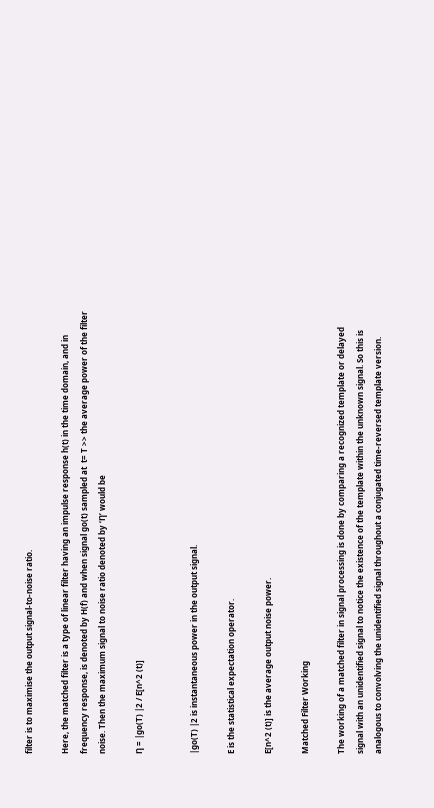filter is to maximise the output signal-to-noise ratio.

Here, the matched filter is a type of linear filter having an impulse response h(t) in the time domain, and in frequency response, is denoted by H(f) and when signal go(t) sampled at  t= T >> the average power of the filter noise. Then the maximum signal to noise ratio denoted by ‘Ƞ’ would be

Ƞ = |go(T) |2 / E[n^2 (t)]


|go(T) |2 is instantaneous power in the output signal.

E is the statistical expectation operator.

E[n^2 (t)] is the average output noise power.

Matched Filter Working

The working of a matched filter in signal processing is done by comparing a recognized template or delayed signal with an unidentified signal to notice the existence of the template within the unknown signal. So this is analogous to convolving the unidentified signal throughout a conjugated time-reversed template version.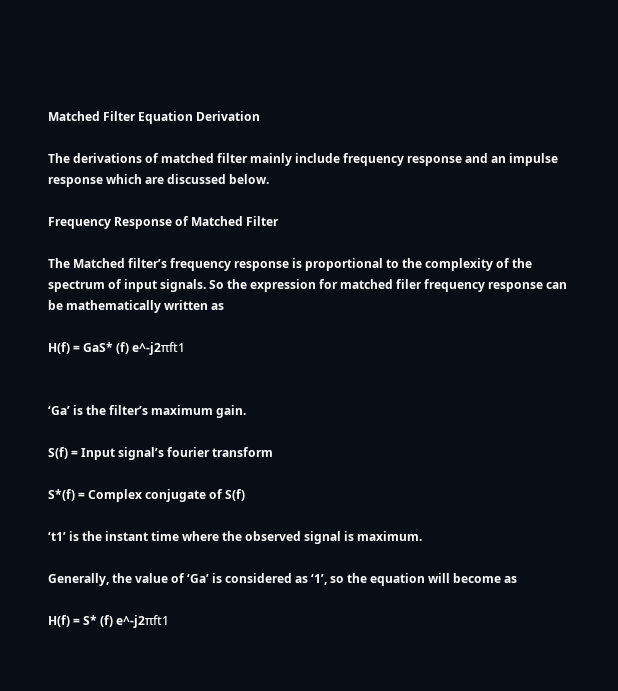Matched Filter Equation Derivation

The derivations of matched filter mainly include frequency response and an impulse response which are discussed below.

Frequency Response of Matched Filter

The Matched filter’s frequency response is proportional to the complexity of the spectrum of input signals. So the expression for matched filer frequency response can be mathematically written as

H(f) = GaS* (f) e^-j2πft1


‘Ga’ is the filter’s maximum gain.

S(f) = Input signal’s fourier transform

S*(f) = Complex conjugate of S(f)

‘t1’ is the instant time where the observed signal is maximum.

Generally, the value of ‘Ga’ is considered as ‘1’, so the equation will become as

H(f) = S* (f) e^-j2πft1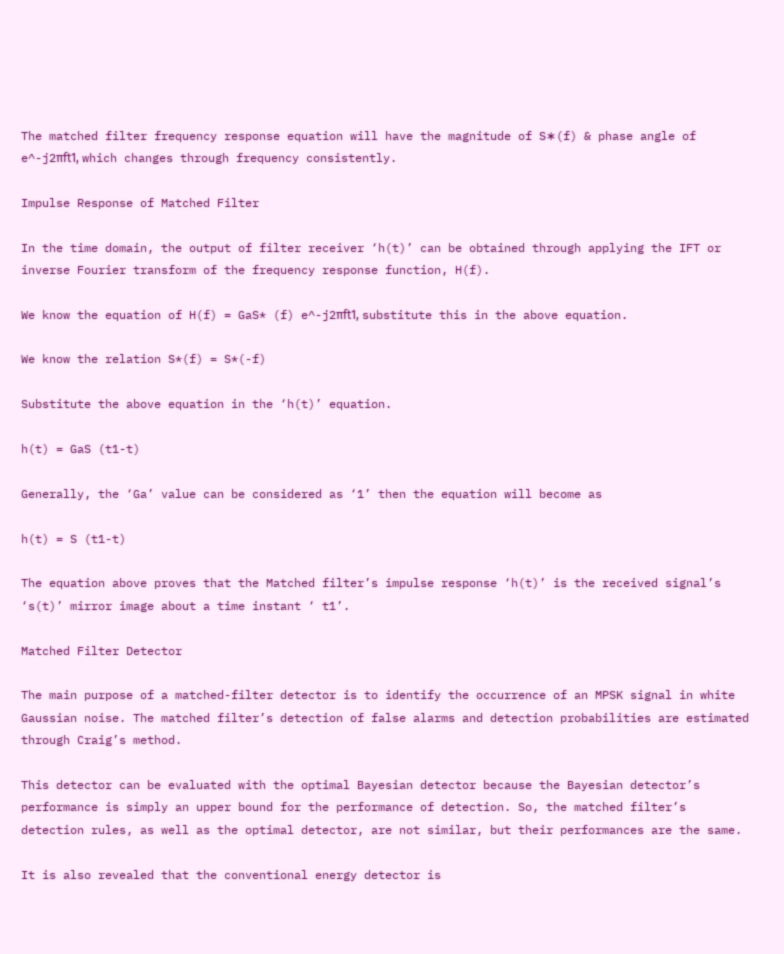The matched filter frequency response equation will have the magnitude of S∗(f) & phase angle of e^-j2πft1, which changes through frequency consistently.

Impulse Response of Matched Filter

In the time domain, the output of filter receiver ‘h(t)’ can be obtained through applying the IFT or inverse Fourier transform of the frequency response function, H(f).

We know the equation of H(f) = GaS* (f) e^-j2πft1, substitute this in the above equation.

We know the relation S*(f) = S*(-f)

Substitute the above equation in the ‘h(t)’ equation.

h(t) = GaS (t1-t)

Generally, the ‘Ga’ value can be considered as ‘1’ then the equation will become as

h(t) = S (t1-t)

The equation above proves that the Matched filter’s impulse response ‘h(t)’ is the received signal’s ‘s(t)’ mirror image about a time instant ‘ t1’.

Matched Filter Detector

The main purpose of a matched-filter detector is to identify the occurrence of an MPSK signal in white Gaussian noise. The matched filter’s detection of false alarms and detection probabilities are estimated through Craig’s method.

This detector can be evaluated with the optimal Bayesian detector because the Bayesian detector’s performance is simply an upper bound for the performance of detection. So, the matched filter’s detection rules, as well as the optimal detector, are not similar, but their performances are the same.

It is also revealed that the conventional energy detector is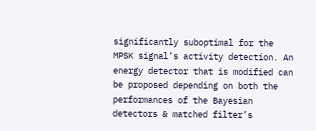significantly suboptimal for the MPSK signal’s activity detection. An energy detector that is modified can be proposed depending on both the performances of the Bayesian detectors & matched filter’s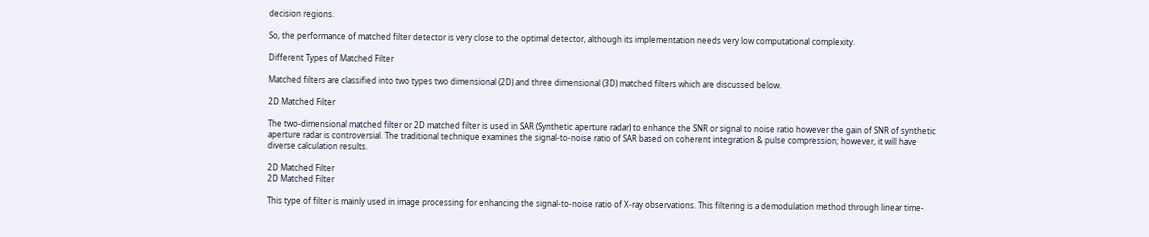decision regions.

So, the performance of matched filter detector is very close to the optimal detector, although its implementation needs very low computational complexity.

Different Types of Matched Filter

Matched filters are classified into two types two dimensional (2D) and three dimensional (3D) matched filters which are discussed below.

2D Matched Filter

The two-dimensional matched filter or 2D matched filter is used in SAR (Synthetic aperture radar) to enhance the SNR or signal to noise ratio however the gain of SNR of synthetic aperture radar is controversial. The traditional technique examines the signal-to-noise ratio of SAR based on coherent integration & pulse compression; however, it will have diverse calculation results.

2D Matched Filter
2D Matched Filter

This type of filter is mainly used in image processing for enhancing the signal-to-noise ratio of X-ray observations. This filtering is a demodulation method through linear time-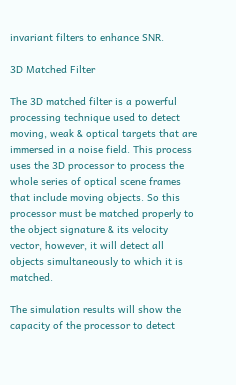invariant filters to enhance SNR.

3D Matched Filter

The 3D matched filter is a powerful processing technique used to detect moving, weak & optical targets that are immersed in a noise field. This process uses the 3D processor to process the whole series of optical scene frames that include moving objects. So this processor must be matched properly to the object signature & its velocity vector, however, it will detect all objects simultaneously to which it is matched.

The simulation results will show the capacity of the processor to detect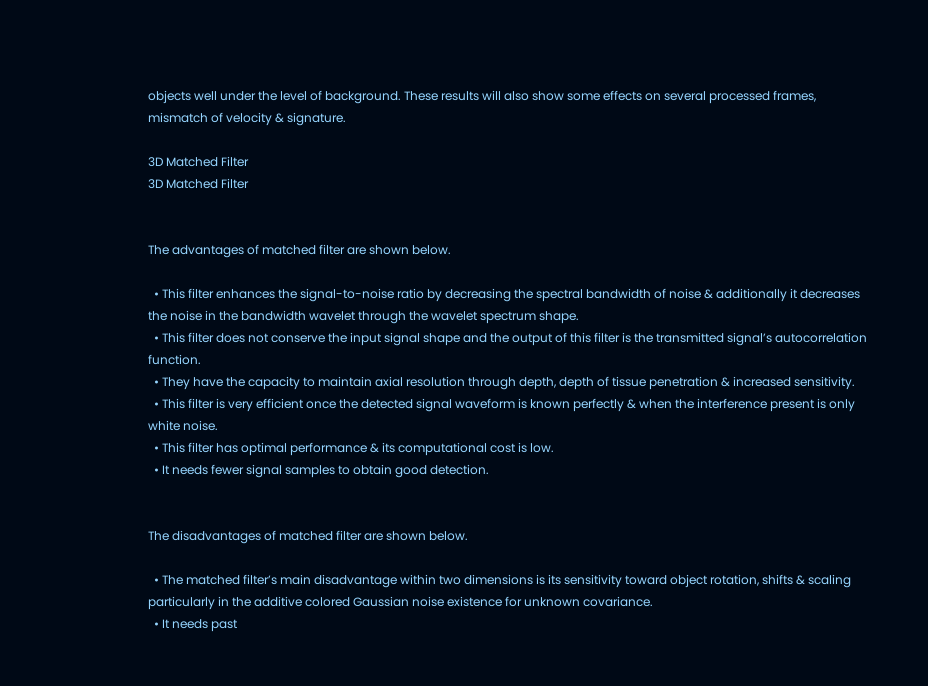objects well under the level of background. These results will also show some effects on several processed frames, mismatch of velocity & signature.

3D Matched Filter
3D Matched Filter


The advantages of matched filter are shown below.

  • This filter enhances the signal-to-noise ratio by decreasing the spectral bandwidth of noise & additionally it decreases the noise in the bandwidth wavelet through the wavelet spectrum shape.
  • This filter does not conserve the input signal shape and the output of this filter is the transmitted signal’s autocorrelation function.
  • They have the capacity to maintain axial resolution through depth, depth of tissue penetration & increased sensitivity.
  • This filter is very efficient once the detected signal waveform is known perfectly & when the interference present is only white noise.
  • This filter has optimal performance & its computational cost is low.
  • It needs fewer signal samples to obtain good detection.


The disadvantages of matched filter are shown below.

  • The matched filter’s main disadvantage within two dimensions is its sensitivity toward object rotation, shifts & scaling particularly in the additive colored Gaussian noise existence for unknown covariance.
  • It needs past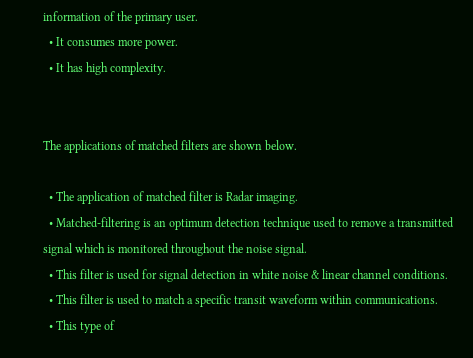information of the primary user.
  • It consumes more power.
  • It has high complexity.


The applications of matched filters are shown below.

  • The application of matched filter is Radar imaging.
  • Matched-filtering is an optimum detection technique used to remove a transmitted signal which is monitored throughout the noise signal.
  • This filter is used for signal detection in white noise & linear channel conditions.
  • This filter is used to match a specific transit waveform within communications.
  • This type of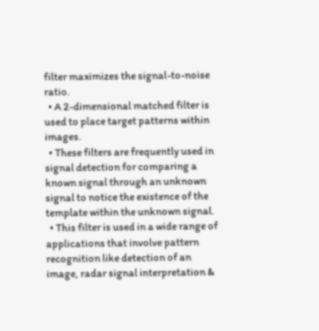filter maximizes the signal-to-noise ratio.
  • A 2-dimensional matched filter is used to place target patterns within images.
  • These filters are frequently used in signal detection for comparing a known signal through an unknown signal to notice the existence of the template within the unknown signal.
  • This filter is used in a wide range of applications that involve pattern recognition like detection of an image, radar signal interpretation &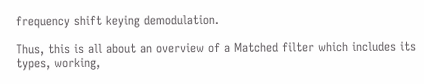frequency shift keying demodulation.

Thus, this is all about an overview of a Matched filter which includes its types, working,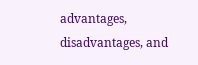advantages, disadvantages, and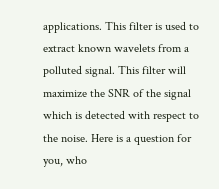applications. This filter is used to extract known wavelets from a polluted signal. This filter will maximize the SNR of the signal which is detected with respect to the noise. Here is a question for you, who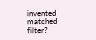invented matched filter?